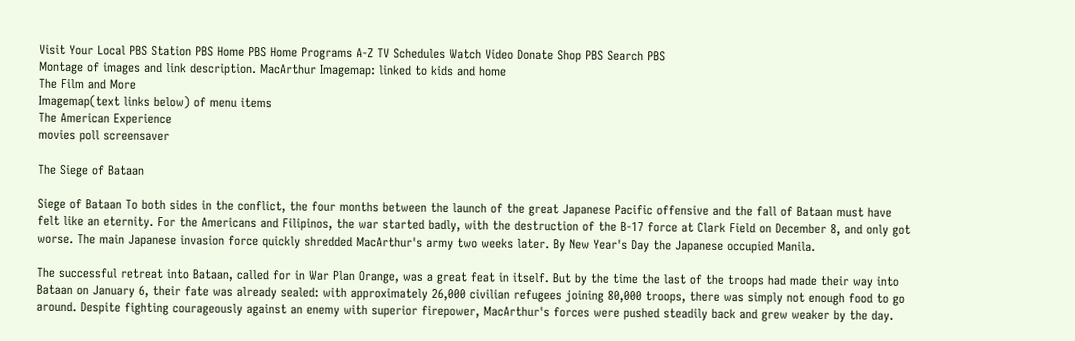Visit Your Local PBS Station PBS Home PBS Home Programs A-Z TV Schedules Watch Video Donate Shop PBS Search PBS
Montage of images and link description. MacArthur Imagemap: linked to kids and home
The Film and More
Imagemap(text links below) of menu items
The American Experience
movies poll screensaver

The Siege of Bataan

Siege of Bataan To both sides in the conflict, the four months between the launch of the great Japanese Pacific offensive and the fall of Bataan must have felt like an eternity. For the Americans and Filipinos, the war started badly, with the destruction of the B-17 force at Clark Field on December 8, and only got worse. The main Japanese invasion force quickly shredded MacArthur's army two weeks later. By New Year's Day the Japanese occupied Manila.

The successful retreat into Bataan, called for in War Plan Orange, was a great feat in itself. But by the time the last of the troops had made their way into Bataan on January 6, their fate was already sealed: with approximately 26,000 civilian refugees joining 80,000 troops, there was simply not enough food to go around. Despite fighting courageously against an enemy with superior firepower, MacArthur's forces were pushed steadily back and grew weaker by the day.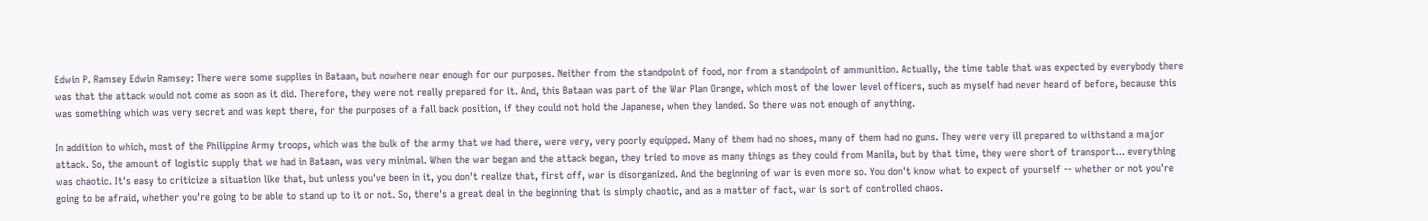Edwin P. Ramsey Edwin Ramsey: There were some supplies in Bataan, but nowhere near enough for our purposes. Neither from the standpoint of food, nor from a standpoint of ammunition. Actually, the time table that was expected by everybody there was that the attack would not come as soon as it did. Therefore, they were not really prepared for it. And, this Bataan was part of the War Plan Orange, which most of the lower level officers, such as myself had never heard of before, because this was something which was very secret and was kept there, for the purposes of a fall back position, if they could not hold the Japanese, when they landed. So there was not enough of anything.

In addition to which, most of the Philippine Army troops, which was the bulk of the army that we had there, were very, very poorly equipped. Many of them had no shoes, many of them had no guns. They were very ill prepared to withstand a major attack. So, the amount of logistic supply that we had in Bataan, was very minimal. When the war began and the attack began, they tried to move as many things as they could from Manila, but by that time, they were short of transport... everything was chaotic. It's easy to criticize a situation like that, but unless you've been in it, you don't realize that, first off, war is disorganized. And the beginning of war is even more so. You don't know what to expect of yourself -- whether or not you're going to be afraid, whether you're going to be able to stand up to it or not. So, there's a great deal in the beginning that is simply chaotic, and as a matter of fact, war is sort of controlled chaos.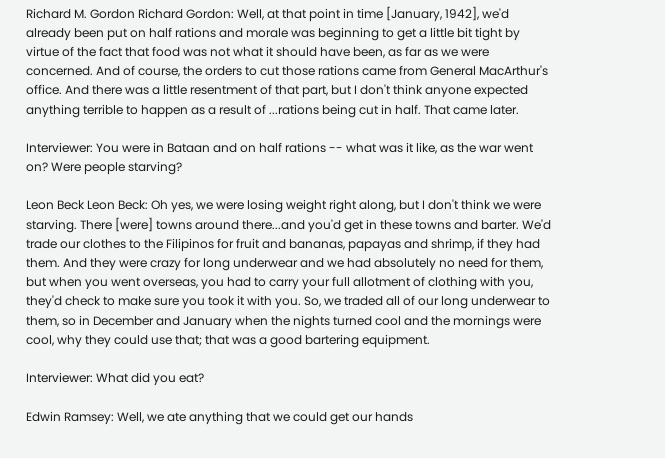Richard M. Gordon Richard Gordon: Well, at that point in time [January, 1942], we'd already been put on half rations and morale was beginning to get a little bit tight by virtue of the fact that food was not what it should have been, as far as we were concerned. And of course, the orders to cut those rations came from General MacArthur's office. And there was a little resentment of that part, but I don't think anyone expected anything terrible to happen as a result of ...rations being cut in half. That came later.

Interviewer: You were in Bataan and on half rations -- what was it like, as the war went on? Were people starving?

Leon Beck Leon Beck: Oh yes, we were losing weight right along, but I don't think we were starving. There [were] towns around there...and you'd get in these towns and barter. We'd trade our clothes to the Filipinos for fruit and bananas, papayas and shrimp, if they had them. And they were crazy for long underwear and we had absolutely no need for them, but when you went overseas, you had to carry your full allotment of clothing with you, they'd check to make sure you took it with you. So, we traded all of our long underwear to them, so in December and January when the nights turned cool and the mornings were cool, why they could use that; that was a good bartering equipment.

Interviewer: What did you eat?

Edwin Ramsey: Well, we ate anything that we could get our hands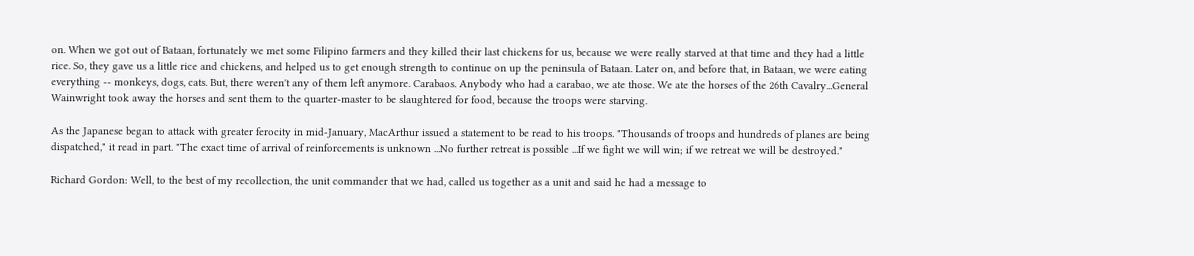on. When we got out of Bataan, fortunately we met some Filipino farmers and they killed their last chickens for us, because we were really starved at that time and they had a little rice. So, they gave us a little rice and chickens, and helped us to get enough strength to continue on up the peninsula of Bataan. Later on, and before that, in Bataan, we were eating everything -- monkeys, dogs, cats. But, there weren't any of them left anymore. Carabaos. Anybody who had a carabao, we ate those. We ate the horses of the 26th Cavalry...General Wainwright took away the horses and sent them to the quarter-master to be slaughtered for food, because the troops were starving.

As the Japanese began to attack with greater ferocity in mid-January, MacArthur issued a statement to be read to his troops. "Thousands of troops and hundreds of planes are being dispatched," it read in part. "The exact time of arrival of reinforcements is unknown ...No further retreat is possible ...If we fight we will win; if we retreat we will be destroyed."

Richard Gordon: Well, to the best of my recollection, the unit commander that we had, called us together as a unit and said he had a message to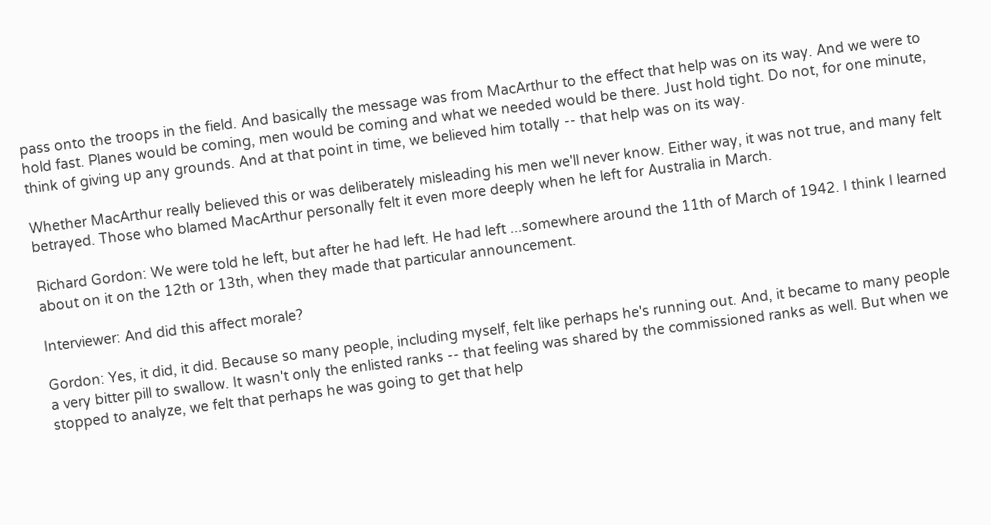pass onto the troops in the field. And basically the message was from MacArthur to the effect that help was on its way. And we were to hold fast. Planes would be coming, men would be coming and what we needed would be there. Just hold tight. Do not, for one minute, think of giving up any grounds. And at that point in time, we believed him totally -- that help was on its way.

Whether MacArthur really believed this or was deliberately misleading his men we'll never know. Either way, it was not true, and many felt betrayed. Those who blamed MacArthur personally felt it even more deeply when he left for Australia in March.

Richard Gordon: We were told he left, but after he had left. He had left ...somewhere around the 11th of March of 1942. I think I learned about on it on the 12th or 13th, when they made that particular announcement.

Interviewer: And did this affect morale?

Gordon: Yes, it did, it did. Because so many people, including myself, felt like perhaps he's running out. And, it became to many people a very bitter pill to swallow. It wasn't only the enlisted ranks -- that feeling was shared by the commissioned ranks as well. But when we stopped to analyze, we felt that perhaps he was going to get that help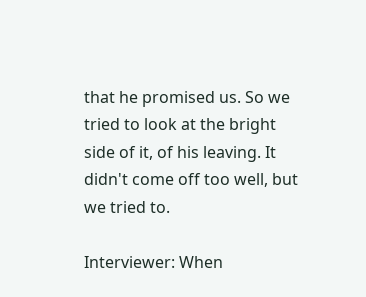that he promised us. So we tried to look at the bright side of it, of his leaving. It didn't come off too well, but we tried to.

Interviewer: When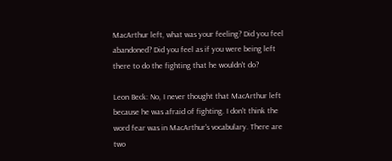MacArthur left, what was your feeling? Did you feel abandoned? Did you feel as if you were being left there to do the fighting that he wouldn't do?

Leon Beck: No, I never thought that MacArthur left because he was afraid of fighting. I don't think the word fear was in MacArthur's vocabulary. There are two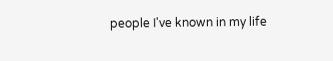people I've known in my life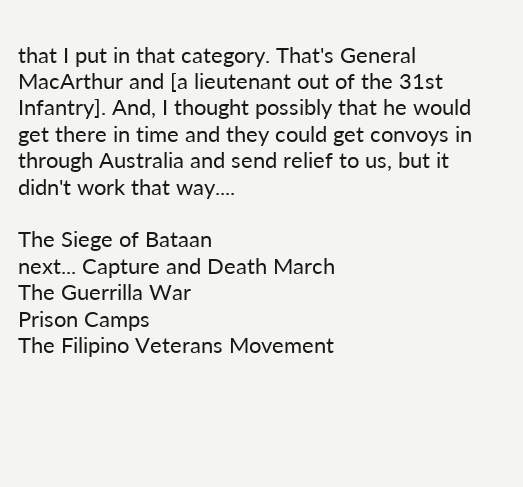that I put in that category. That's General MacArthur and [a lieutenant out of the 31st Infantry]. And, I thought possibly that he would get there in time and they could get convoys in through Australia and send relief to us, but it didn't work that way....

The Siege of Bataan
next... Capture and Death March
The Guerrilla War
Prison Camps
The Filipino Veterans Movement